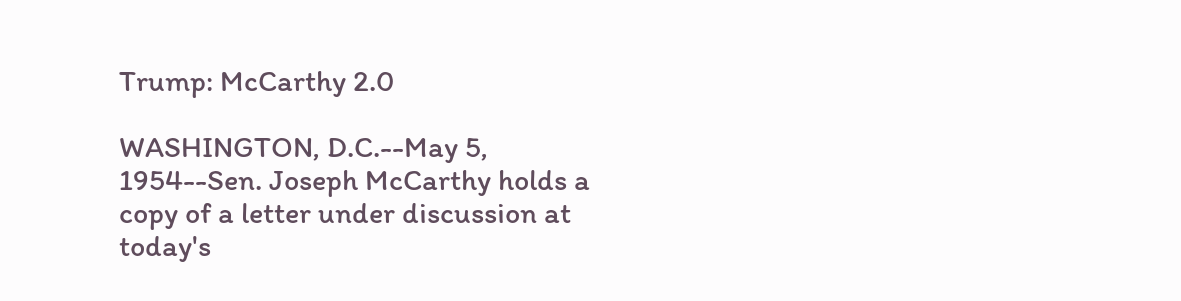Trump: McCarthy 2.0

WASHINGTON, D.C.--May 5, 1954--Sen. Joseph McCarthy holds a copy of a letter under discussion at today's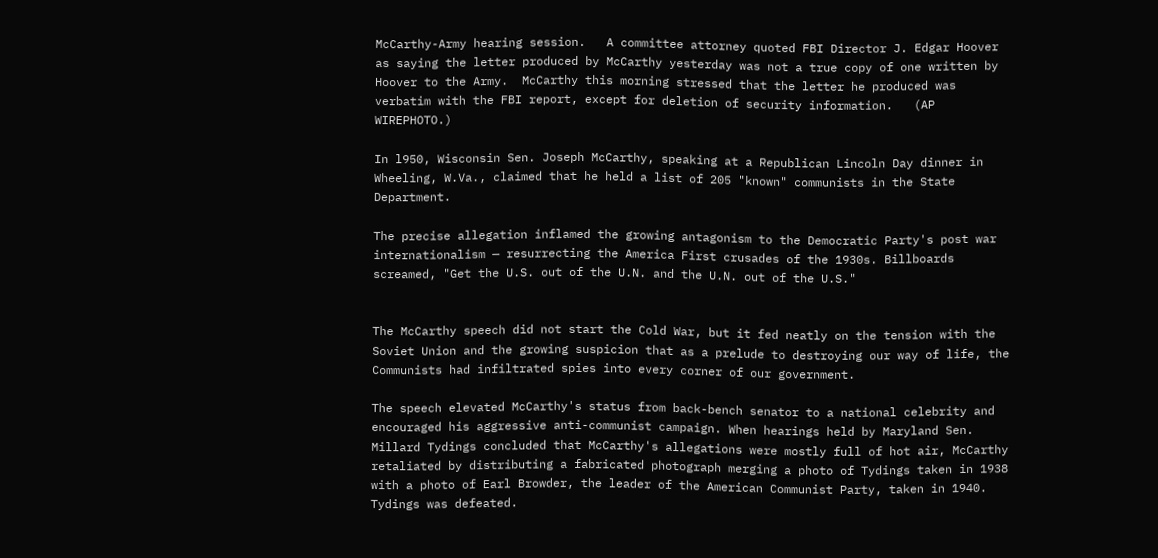McCarthy-Army hearing session.   A committee attorney quoted FBI Director J. Edgar Hoover as saying the letter produced by McCarthy yesterday was not a true copy of one written by Hoover to the Army.  McCarthy this morning stressed that the letter he produced was verbatim with the FBI report, except for deletion of security information.   (AP WIREPHOTO.)

In l950, Wisconsin Sen. Joseph McCarthy, speaking at a Republican Lincoln Day dinner in Wheeling, W.Va., claimed that he held a list of 205 "known" communists in the State Department.

The precise allegation inflamed the growing antagonism to the Democratic Party's post war internationalism — resurrecting the America First crusades of the 1930s. Billboards screamed, "Get the U.S. out of the U.N. and the U.N. out of the U.S."


The McCarthy speech did not start the Cold War, but it fed neatly on the tension with the Soviet Union and the growing suspicion that as a prelude to destroying our way of life, the Communists had infiltrated spies into every corner of our government.

The speech elevated McCarthy's status from back-bench senator to a national celebrity and encouraged his aggressive anti-communist campaign. When hearings held by Maryland Sen. Millard Tydings concluded that McCarthy's allegations were mostly full of hot air, McCarthy retaliated by distributing a fabricated photograph merging a photo of Tydings taken in 1938 with a photo of Earl Browder, the leader of the American Communist Party, taken in 1940. Tydings was defeated.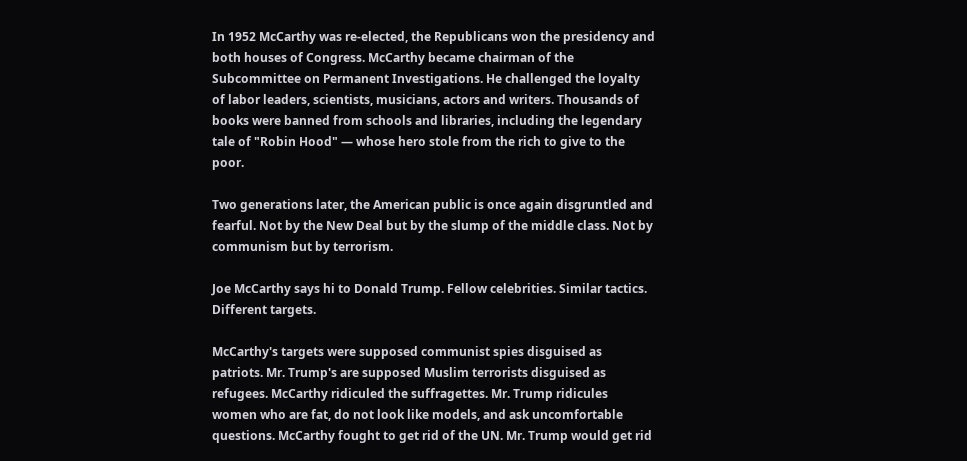In 1952 McCarthy was re-elected, the Republicans won the presidency and both houses of Congress. McCarthy became chairman of the Subcommittee on Permanent Investigations. He challenged the loyalty of labor leaders, scientists, musicians, actors and writers. Thousands of books were banned from schools and libraries, including the legendary tale of "Robin Hood" — whose hero stole from the rich to give to the poor.

Two generations later, the American public is once again disgruntled and fearful. Not by the New Deal but by the slump of the middle class. Not by communism but by terrorism.

Joe McCarthy says hi to Donald Trump. Fellow celebrities. Similar tactics. Different targets.

McCarthy's targets were supposed communist spies disguised as patriots. Mr. Trump's are supposed Muslim terrorists disguised as refugees. McCarthy ridiculed the suffragettes. Mr. Trump ridicules women who are fat, do not look like models, and ask uncomfortable questions. McCarthy fought to get rid of the UN. Mr. Trump would get rid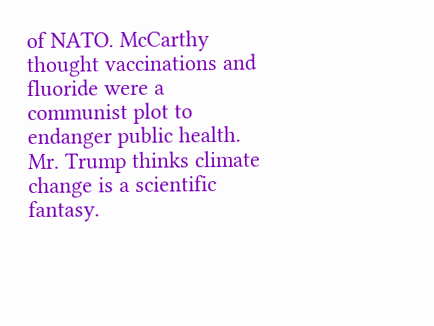of NATO. McCarthy thought vaccinations and fluoride were a communist plot to endanger public health. Mr. Trump thinks climate change is a scientific fantasy.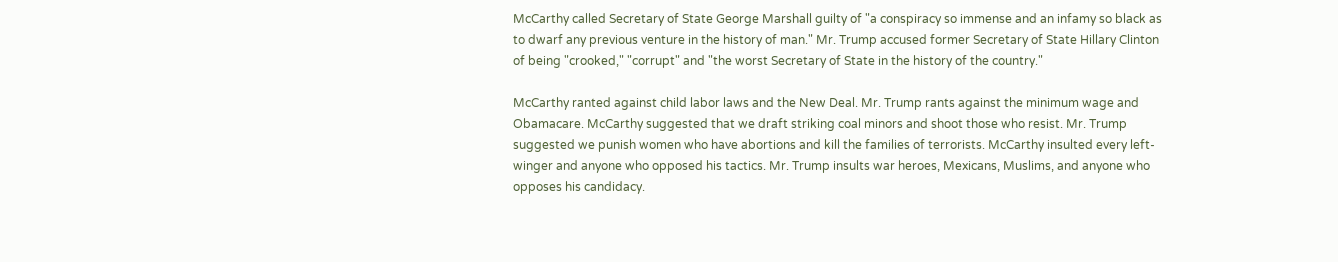McCarthy called Secretary of State George Marshall guilty of "a conspiracy so immense and an infamy so black as to dwarf any previous venture in the history of man." Mr. Trump accused former Secretary of State Hillary Clinton of being "crooked," "corrupt" and "the worst Secretary of State in the history of the country."

McCarthy ranted against child labor laws and the New Deal. Mr. Trump rants against the minimum wage and Obamacare. McCarthy suggested that we draft striking coal minors and shoot those who resist. Mr. Trump suggested we punish women who have abortions and kill the families of terrorists. McCarthy insulted every left-winger and anyone who opposed his tactics. Mr. Trump insults war heroes, Mexicans, Muslims, and anyone who opposes his candidacy.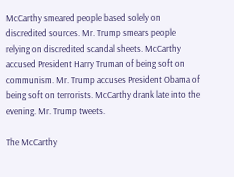McCarthy smeared people based solely on discredited sources. Mr. Trump smears people relying on discredited scandal sheets. McCarthy accused President Harry Truman of being soft on communism. Mr. Trump accuses President Obama of being soft on terrorists. McCarthy drank late into the evening. Mr. Trump tweets.

The McCarthy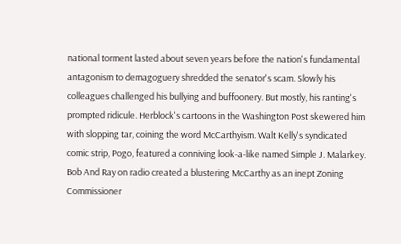national torment lasted about seven years before the nation's fundamental antagonism to demagoguery shredded the senator's scam. Slowly his colleagues challenged his bullying and buffoonery. But mostly, his ranting's prompted ridicule. Herblock's cartoons in the Washington Post skewered him with slopping tar, coining the word McCarthyism. Walt Kelly's syndicated comic strip, Pogo, featured a conniving look-a-like named Simple J. Malarkey. Bob And Ray on radio created a blustering McCarthy as an inept Zoning Commissioner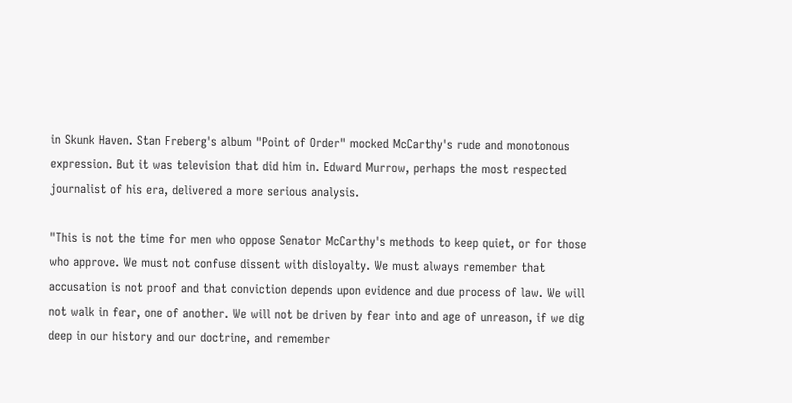in Skunk Haven. Stan Freberg's album "Point of Order" mocked McCarthy's rude and monotonous expression. But it was television that did him in. Edward Murrow, perhaps the most respected journalist of his era, delivered a more serious analysis.

"This is not the time for men who oppose Senator McCarthy's methods to keep quiet, or for those who approve. We must not confuse dissent with disloyalty. We must always remember that accusation is not proof and that conviction depends upon evidence and due process of law. We will not walk in fear, one of another. We will not be driven by fear into and age of unreason, if we dig deep in our history and our doctrine, and remember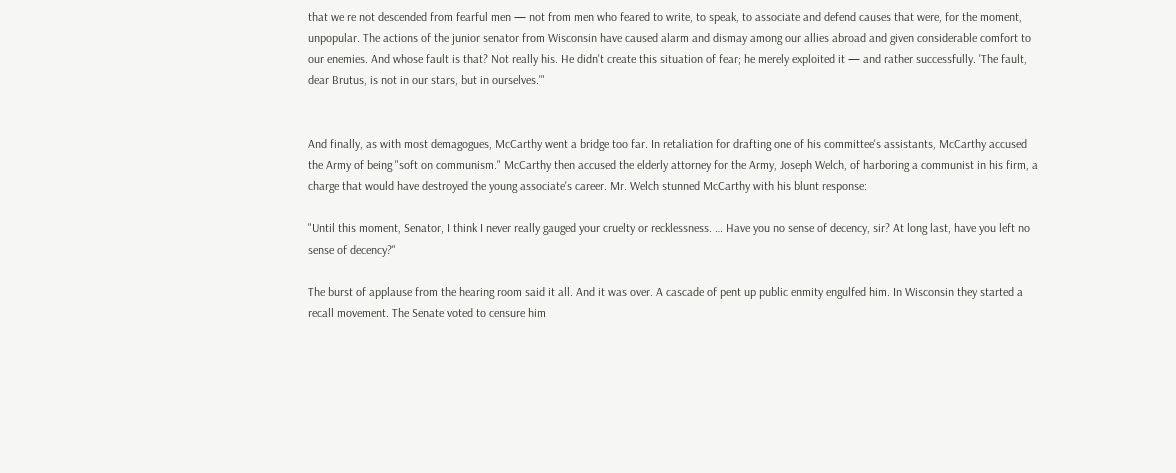that we re not descended from fearful men — not from men who feared to write, to speak, to associate and defend causes that were, for the moment, unpopular. The actions of the junior senator from Wisconsin have caused alarm and dismay among our allies abroad and given considerable comfort to our enemies. And whose fault is that? Not really his. He didn't create this situation of fear; he merely exploited it — and rather successfully. 'The fault, dear Brutus, is not in our stars, but in ourselves.'"


And finally, as with most demagogues, McCarthy went a bridge too far. In retaliation for drafting one of his committee's assistants, McCarthy accused the Army of being "soft on communism." McCarthy then accused the elderly attorney for the Army, Joseph Welch, of harboring a communist in his firm, a charge that would have destroyed the young associate's career. Mr. Welch stunned McCarthy with his blunt response:

"Until this moment, Senator, I think I never really gauged your cruelty or recklessness. … Have you no sense of decency, sir? At long last, have you left no sense of decency?"

The burst of applause from the hearing room said it all. And it was over. A cascade of pent up public enmity engulfed him. In Wisconsin they started a recall movement. The Senate voted to censure him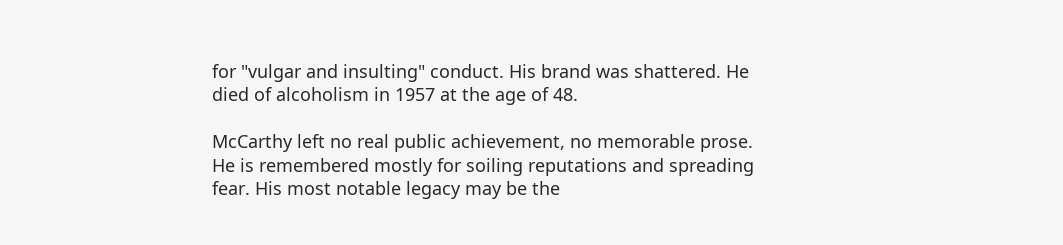for "vulgar and insulting" conduct. His brand was shattered. He died of alcoholism in 1957 at the age of 48.

McCarthy left no real public achievement, no memorable prose. He is remembered mostly for soiling reputations and spreading fear. His most notable legacy may be the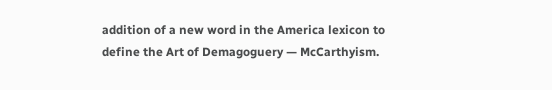addition of a new word in the America lexicon to define the Art of Demagoguery — McCarthyism.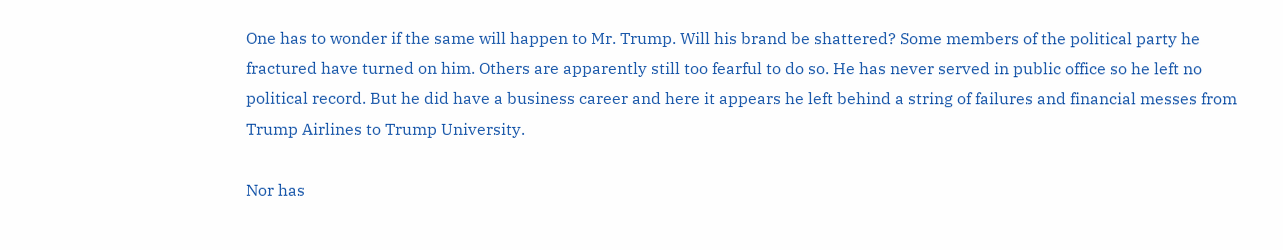One has to wonder if the same will happen to Mr. Trump. Will his brand be shattered? Some members of the political party he fractured have turned on him. Others are apparently still too fearful to do so. He has never served in public office so he left no political record. But he did have a business career and here it appears he left behind a string of failures and financial messes from Trump Airlines to Trump University.

Nor has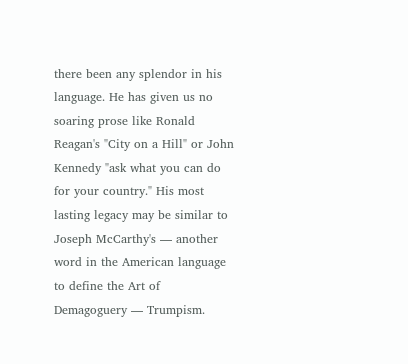there been any splendor in his language. He has given us no soaring prose like Ronald Reagan's "City on a Hill" or John Kennedy "ask what you can do for your country." His most lasting legacy may be similar to Joseph McCarthy's — another word in the American language to define the Art of Demagoguery — Trumpism.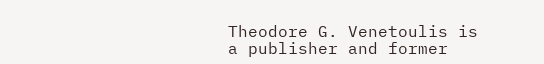Theodore G. Venetoulis is a publisher and former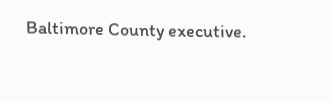Baltimore County executive.